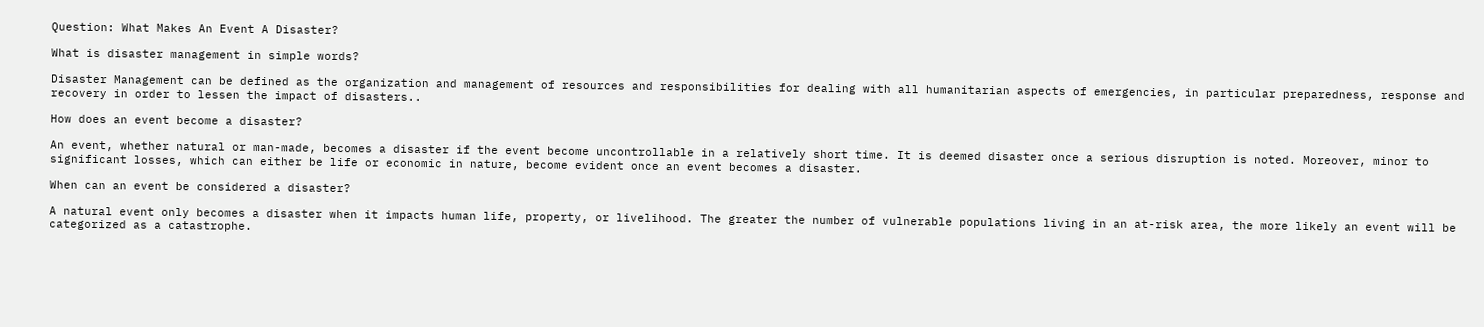Question: What Makes An Event A Disaster?

What is disaster management in simple words?

Disaster Management can be defined as the organization and management of resources and responsibilities for dealing with all humanitarian aspects of emergencies, in particular preparedness, response and recovery in order to lessen the impact of disasters..

How does an event become a disaster?

An event, whether natural or man-made, becomes a disaster if the event become uncontrollable in a relatively short time. It is deemed disaster once a serious disruption is noted. Moreover, minor to significant losses, which can either be life or economic in nature, become evident once an event becomes a disaster.

When can an event be considered a disaster?

A natural event only becomes a disaster when it impacts human life, property, or livelihood. The greater the number of vulnerable populations living in an at-risk area, the more likely an event will be categorized as a catastrophe.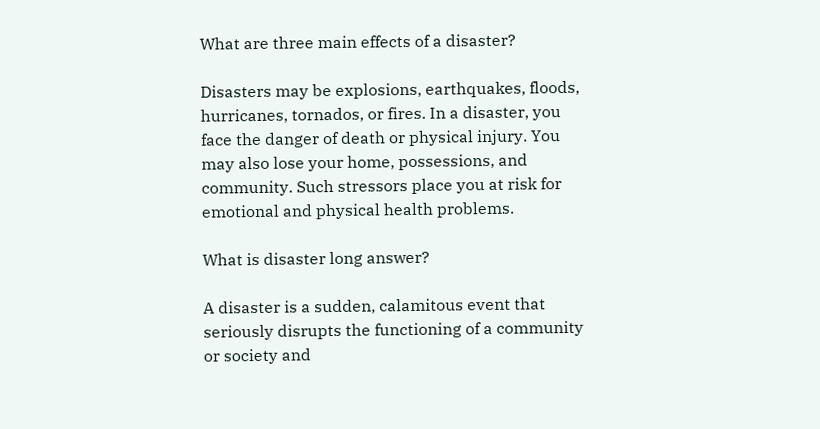What are three main effects of a disaster?

Disasters may be explosions, earthquakes, floods, hurricanes, tornados, or fires. In a disaster, you face the danger of death or physical injury. You may also lose your home, possessions, and community. Such stressors place you at risk for emotional and physical health problems.

What is disaster long answer?

A disaster is a sudden, calamitous event that seriously disrupts the functioning of a community or society and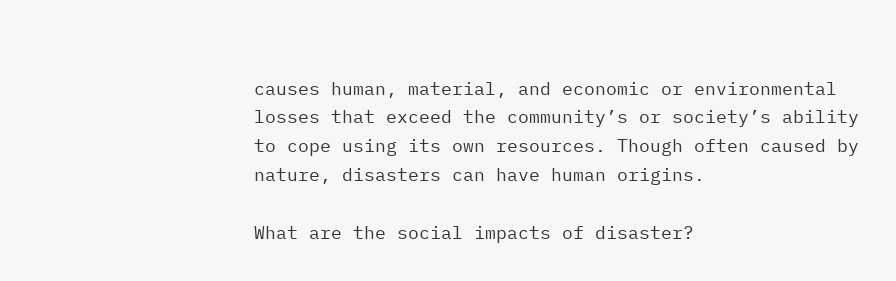causes human, material, and economic or environmental losses that exceed the community’s or society’s ability to cope using its own resources. Though often caused by nature, disasters can have human origins.

What are the social impacts of disaster?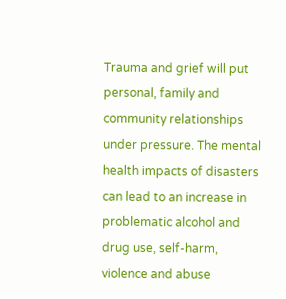Trauma and grief will put personal, family and community relationships under pressure. The mental health impacts of disasters can lead to an increase in problematic alcohol and drug use, self-harm, violence and abuse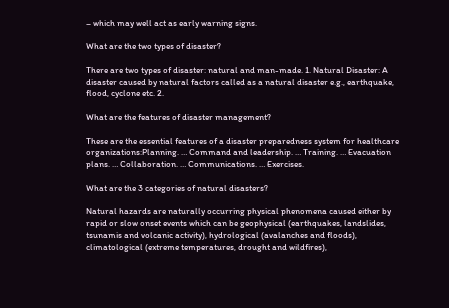– which may well act as early warning signs.

What are the two types of disaster?

There are two types of disaster: natural and man-made. 1. Natural Disaster: A disaster caused by natural factors called as a natural disaster e.g., earthquake, flood, cyclone etc. 2.

What are the features of disaster management?

These are the essential features of a disaster preparedness system for healthcare organizations:Planning. … Command and leadership. … Training. … Evacuation plans. … Collaboration. … Communications. … Exercises.

What are the 3 categories of natural disasters?

Natural hazards are naturally occurring physical phenomena caused either by rapid or slow onset events which can be geophysical (earthquakes, landslides, tsunamis and volcanic activity), hydrological (avalanches and floods), climatological (extreme temperatures, drought and wildfires),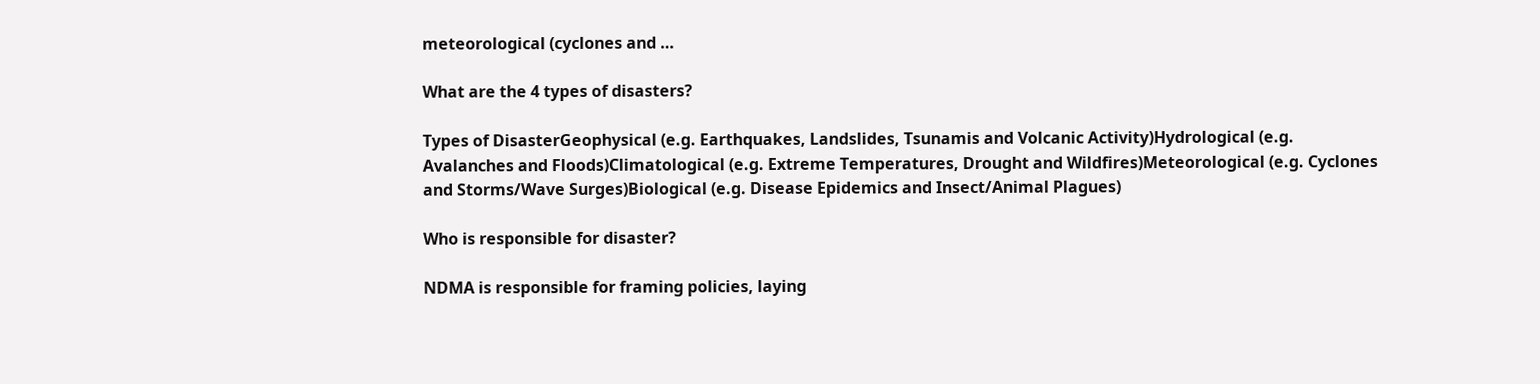meteorological (cyclones and …

What are the 4 types of disasters?

Types of DisasterGeophysical (e.g. Earthquakes, Landslides, Tsunamis and Volcanic Activity)Hydrological (e.g. Avalanches and Floods)Climatological (e.g. Extreme Temperatures, Drought and Wildfires)Meteorological (e.g. Cyclones and Storms/Wave Surges)Biological (e.g. Disease Epidemics and Insect/Animal Plagues)

Who is responsible for disaster?

NDMA is responsible for framing policies, laying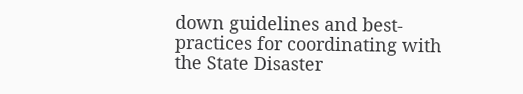down guidelines and best-practices for coordinating with the State Disaster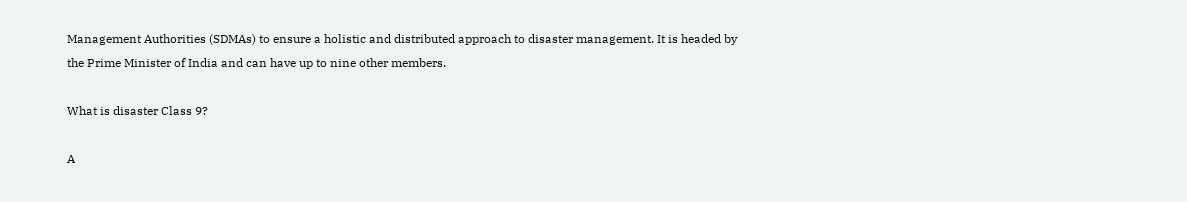Management Authorities (SDMAs) to ensure a holistic and distributed approach to disaster management. It is headed by the Prime Minister of India and can have up to nine other members.

What is disaster Class 9?

A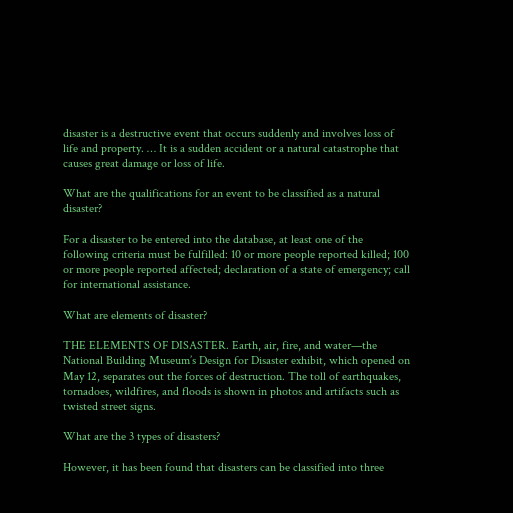disaster is a destructive event that occurs suddenly and involves loss of life and property. … It is a sudden accident or a natural catastrophe that causes great damage or loss of life.

What are the qualifications for an event to be classified as a natural disaster?

For a disaster to be entered into the database, at least one of the following criteria must be fulfilled: 10 or more people reported killed; 100 or more people reported affected; declaration of a state of emergency; call for international assistance.

What are elements of disaster?

THE ELEMENTS OF DISASTER. Earth, air, fire, and water—the National Building Museum’s Design for Disaster exhibit, which opened on May 12, separates out the forces of destruction. The toll of earthquakes, tornadoes, wildfires, and floods is shown in photos and artifacts such as twisted street signs.

What are the 3 types of disasters?

However, it has been found that disasters can be classified into three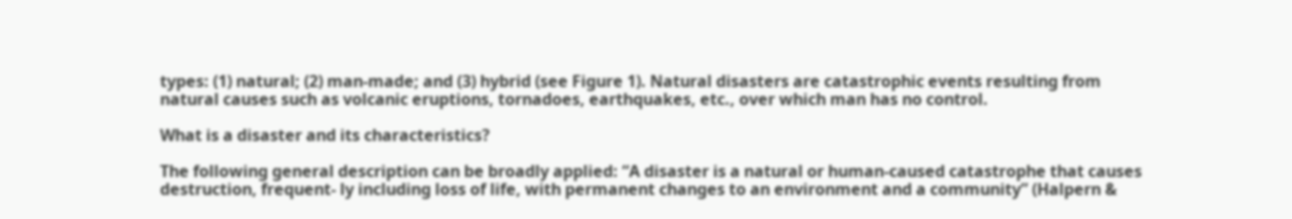types: (1) natural; (2) man-made; and (3) hybrid (see Figure 1). Natural disasters are catastrophic events resulting from natural causes such as volcanic eruptions, tornadoes, earthquakes, etc., over which man has no control.

What is a disaster and its characteristics?

The following general description can be broadly applied: “A disaster is a natural or human-caused catastrophe that causes destruction, frequent- ly including loss of life, with permanent changes to an environment and a community” (Halpern &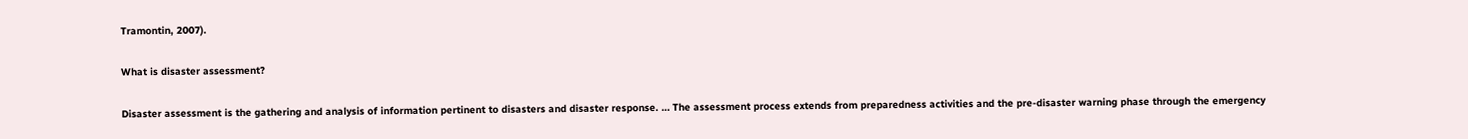Tramontin, 2007).

What is disaster assessment?

Disaster assessment is the gathering and analysis of information pertinent to disasters and disaster response. … The assessment process extends from preparedness activities and the pre-disaster warning phase through the emergency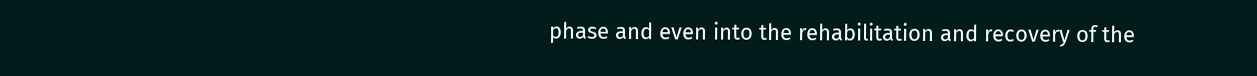phase and even into the rehabilitation and recovery of the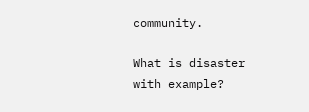community.

What is disaster with example?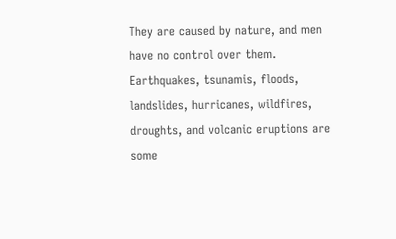They are caused by nature, and men have no control over them. Earthquakes, tsunamis, floods, landslides, hurricanes, wildfires, droughts, and volcanic eruptions are some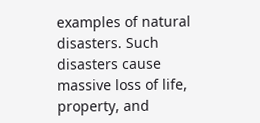examples of natural disasters. Such disasters cause massive loss of life, property, and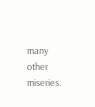many other miseries.